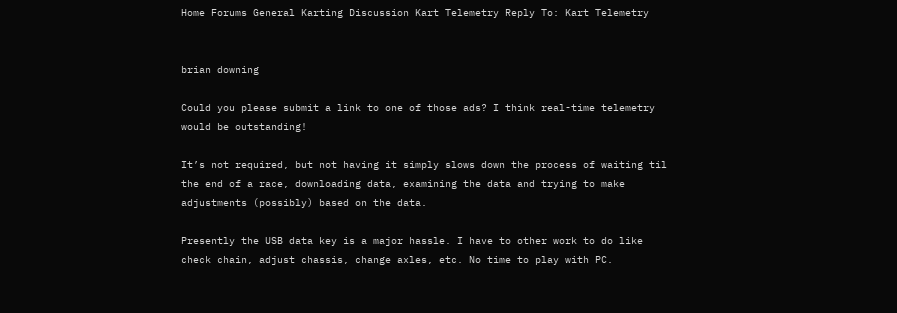Home Forums General Karting Discussion Kart Telemetry Reply To: Kart Telemetry


brian downing

Could you please submit a link to one of those ads? I think real-time telemetry would be outstanding!

It’s not required, but not having it simply slows down the process of waiting til the end of a race, downloading data, examining the data and trying to make adjustments (possibly) based on the data.

Presently the USB data key is a major hassle. I have to other work to do like check chain, adjust chassis, change axles, etc. No time to play with PC.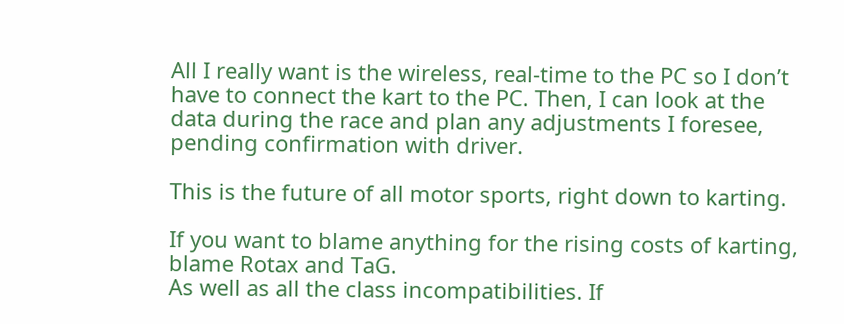All I really want is the wireless, real-time to the PC so I don’t have to connect the kart to the PC. Then, I can look at the data during the race and plan any adjustments I foresee, pending confirmation with driver.

This is the future of all motor sports, right down to karting.

If you want to blame anything for the rising costs of karting, blame Rotax and TaG.
As well as all the class incompatibilities. If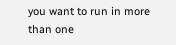you want to run in more than one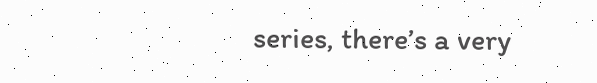series, there’s a very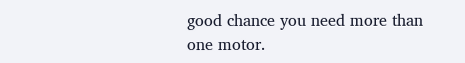good chance you need more than one motor.